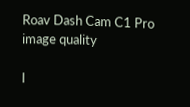Roav Dash Cam C1 Pro image quality

I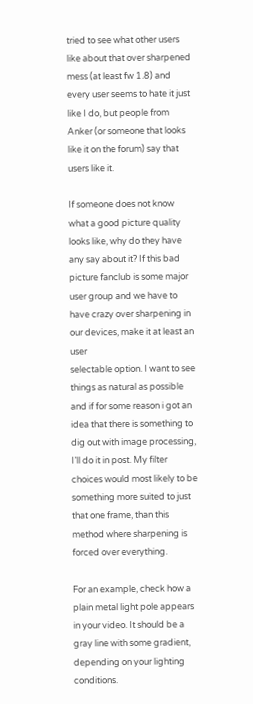tried to see what other users like about that over sharpened mess (at least fw 1.8) and every user seems to hate it just like I do, but people from Anker (or someone that looks like it on the forum) say that users like it.

If someone does not know what a good picture quality looks like, why do they have any say about it? If this bad picture fanclub is some major user group and we have to have crazy over sharpening in our devices, make it at least an user
selectable option. I want to see things as natural as possible and if for some reason i got an idea that there is something to dig out with image processing, I’ll do it in post. My filter choices would most likely to be something more suited to just that one frame, than this method where sharpening is forced over everything.

For an example, check how a plain metal light pole appears in your video. It should be a gray line with some gradient, depending on your lighting conditions.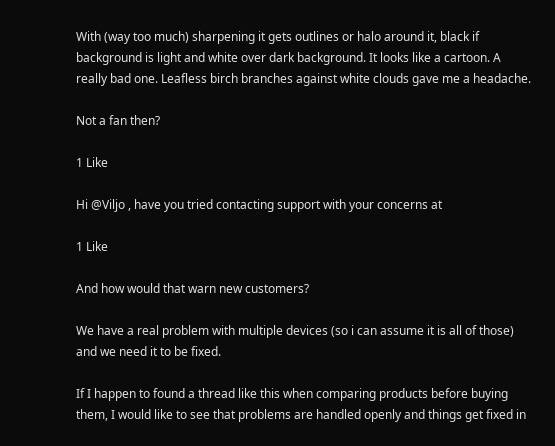With (way too much) sharpening it gets outlines or halo around it, black if background is light and white over dark background. It looks like a cartoon. A really bad one. Leafless birch branches against white clouds gave me a headache.

Not a fan then?

1 Like

Hi @Viljo , have you tried contacting support with your concerns at

1 Like

And how would that warn new customers?

We have a real problem with multiple devices (so i can assume it is all of those) and we need it to be fixed.

If I happen to found a thread like this when comparing products before buying them, I would like to see that problems are handled openly and things get fixed in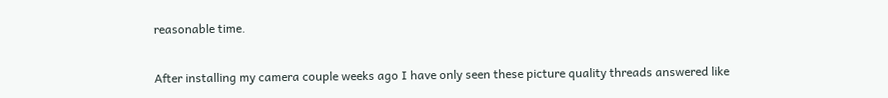reasonable time.

After installing my camera couple weeks ago I have only seen these picture quality threads answered like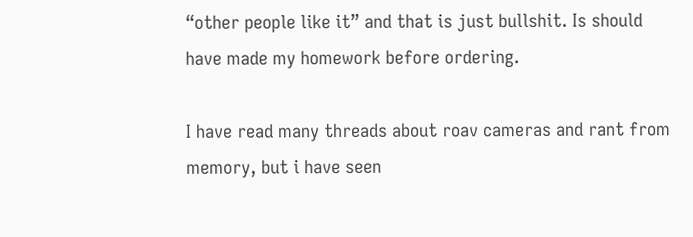“other people like it” and that is just bullshit. Is should have made my homework before ordering.

I have read many threads about roav cameras and rant from memory, but i have seen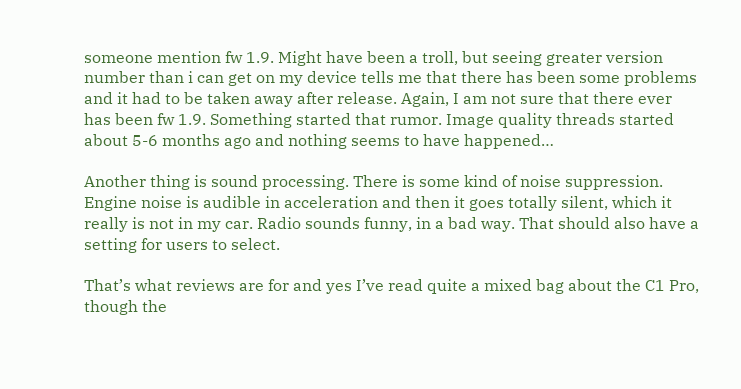someone mention fw 1.9. Might have been a troll, but seeing greater version number than i can get on my device tells me that there has been some problems and it had to be taken away after release. Again, I am not sure that there ever has been fw 1.9. Something started that rumor. Image quality threads started about 5-6 months ago and nothing seems to have happened…

Another thing is sound processing. There is some kind of noise suppression. Engine noise is audible in acceleration and then it goes totally silent, which it really is not in my car. Radio sounds funny, in a bad way. That should also have a setting for users to select.

That’s what reviews are for and yes I’ve read quite a mixed bag about the C1 Pro, though the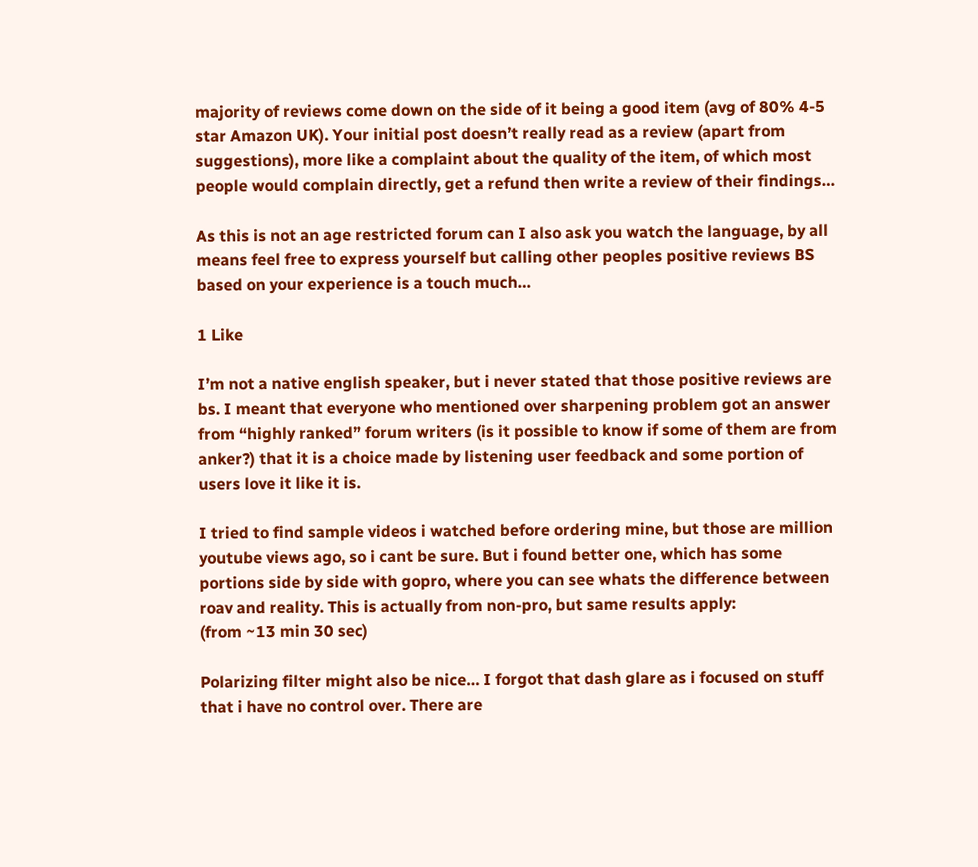majority of reviews come down on the side of it being a good item (avg of 80% 4-5 star Amazon UK). Your initial post doesn’t really read as a review (apart from suggestions), more like a complaint about the quality of the item, of which most people would complain directly, get a refund then write a review of their findings…

As this is not an age restricted forum can I also ask you watch the language, by all means feel free to express yourself but calling other peoples positive reviews BS based on your experience is a touch much…

1 Like

I’m not a native english speaker, but i never stated that those positive reviews are bs. I meant that everyone who mentioned over sharpening problem got an answer from “highly ranked” forum writers (is it possible to know if some of them are from anker?) that it is a choice made by listening user feedback and some portion of users love it like it is.

I tried to find sample videos i watched before ordering mine, but those are million youtube views ago, so i cant be sure. But i found better one, which has some portions side by side with gopro, where you can see whats the difference between roav and reality. This is actually from non-pro, but same results apply:
(from ~13 min 30 sec)

Polarizing filter might also be nice… I forgot that dash glare as i focused on stuff that i have no control over. There are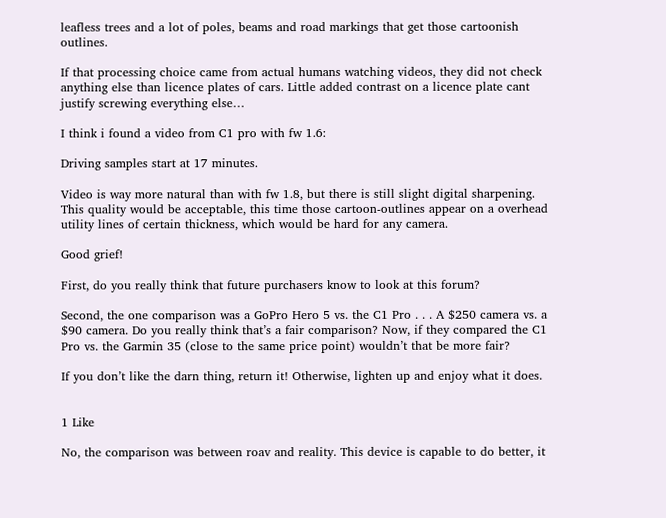leafless trees and a lot of poles, beams and road markings that get those cartoonish outlines.

If that processing choice came from actual humans watching videos, they did not check anything else than licence plates of cars. Little added contrast on a licence plate cant justify screwing everything else…

I think i found a video from C1 pro with fw 1.6:

Driving samples start at 17 minutes.

Video is way more natural than with fw 1.8, but there is still slight digital sharpening. This quality would be acceptable, this time those cartoon-outlines appear on a overhead utility lines of certain thickness, which would be hard for any camera.

Good grief!

First, do you really think that future purchasers know to look at this forum?

Second, the one comparison was a GoPro Hero 5 vs. the C1 Pro . . . A $250 camera vs. a $90 camera. Do you really think that’s a fair comparison? Now, if they compared the C1 Pro vs. the Garmin 35 (close to the same price point) wouldn’t that be more fair?

If you don’t like the darn thing, return it! Otherwise, lighten up and enjoy what it does.


1 Like

No, the comparison was between roav and reality. This device is capable to do better, it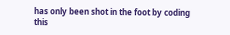has only been shot in the foot by coding this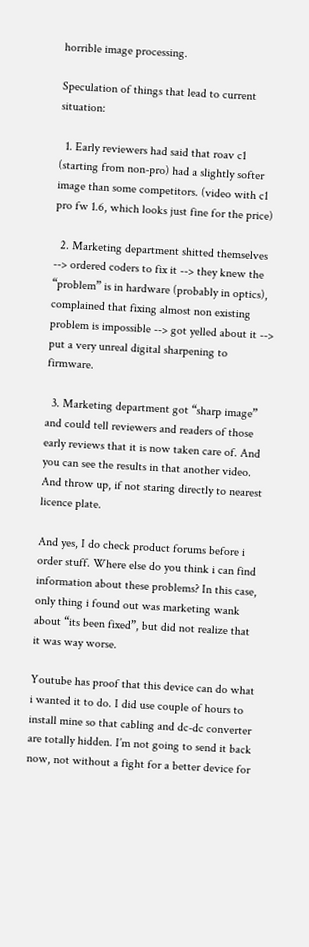horrible image processing.

Speculation of things that lead to current situation:

  1. Early reviewers had said that roav c1 (starting from non-pro) had a slightly softer image than some competitors. (video with c1 pro fw 1.6, which looks just fine for the price)

  2. Marketing department shitted themselves --> ordered coders to fix it --> they knew the “problem” is in hardware (probably in optics), complained that fixing almost non existing problem is impossible --> got yelled about it --> put a very unreal digital sharpening to firmware.

  3. Marketing department got “sharp image” and could tell reviewers and readers of those early reviews that it is now taken care of. And you can see the results in that another video. And throw up, if not staring directly to nearest licence plate.

And yes, I do check product forums before i order stuff. Where else do you think i can find information about these problems? In this case, only thing i found out was marketing wank about “its been fixed”, but did not realize that it was way worse.

Youtube has proof that this device can do what i wanted it to do. I did use couple of hours to install mine so that cabling and dc-dc converter are totally hidden. I’m not going to send it back now, not without a fight for a better device for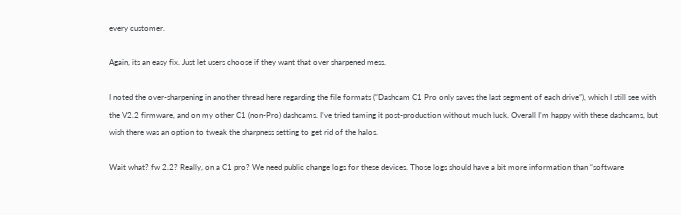every customer.

Again, its an easy fix. Just let users choose if they want that over sharpened mess.

I noted the over-sharpening in another thread here regarding the file formats (“Dashcam C1 Pro only saves the last segment of each drive”), which I still see with the V2.2 firmware, and on my other C1 (non-Pro) dashcams. I’ve tried taming it post-production without much luck. Overall I’m happy with these dashcams, but wish there was an option to tweak the sharpness setting to get rid of the halos.

Wait what? fw 2.2? Really, on a C1 pro? We need public change logs for these devices. Those logs should have a bit more information than “software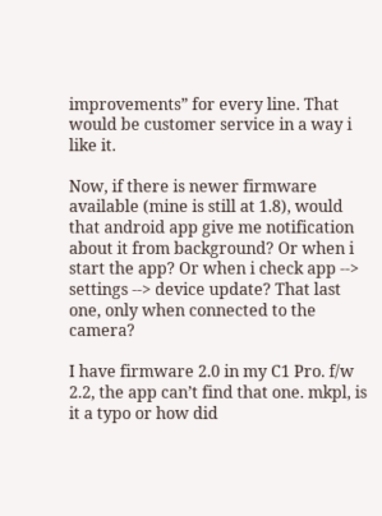improvements” for every line. That would be customer service in a way i like it.

Now, if there is newer firmware available (mine is still at 1.8), would that android app give me notification about it from background? Or when i start the app? Or when i check app --> settings --> device update? That last one, only when connected to the camera?

I have firmware 2.0 in my C1 Pro. f/w 2.2, the app can’t find that one. mkpl, is it a typo or how did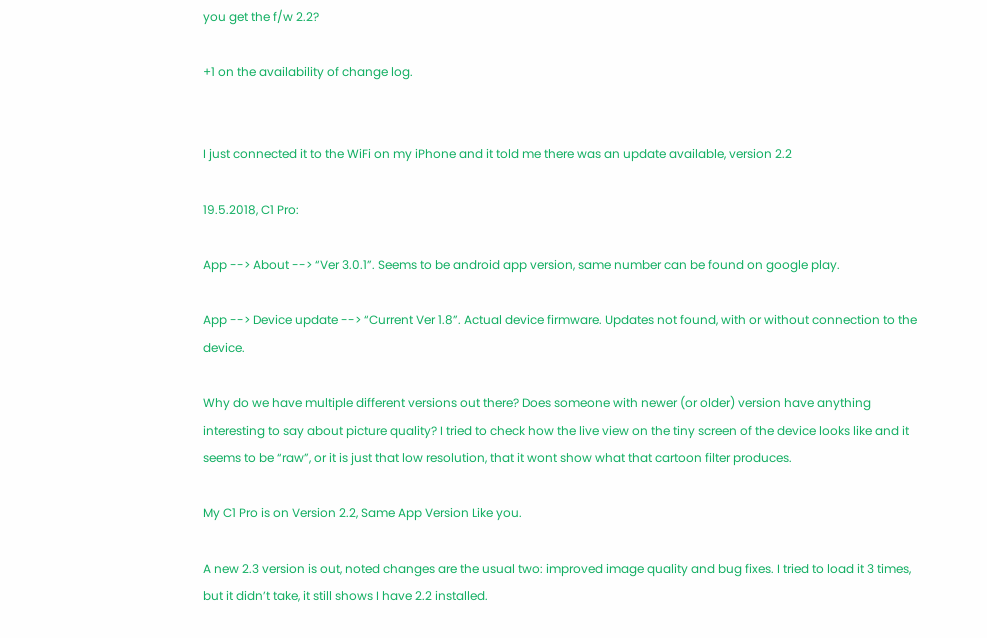you get the f/w 2.2?

+1 on the availability of change log.


I just connected it to the WiFi on my iPhone and it told me there was an update available, version 2.2

19.5.2018, C1 Pro:

App --> About --> “Ver 3.0.1”. Seems to be android app version, same number can be found on google play.

App --> Device update --> “Current Ver 1.8”. Actual device firmware. Updates not found, with or without connection to the device.

Why do we have multiple different versions out there? Does someone with newer (or older) version have anything interesting to say about picture quality? I tried to check how the live view on the tiny screen of the device looks like and it seems to be “raw”, or it is just that low resolution, that it wont show what that cartoon filter produces.

My C1 Pro is on Version 2.2, Same App Version Like you.

A new 2.3 version is out, noted changes are the usual two: improved image quality and bug fixes. I tried to load it 3 times, but it didn’t take, it still shows I have 2.2 installed.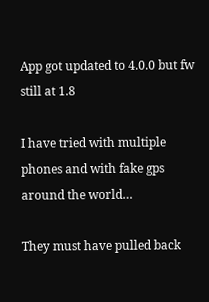App got updated to 4.0.0 but fw still at 1.8

I have tried with multiple phones and with fake gps around the world…

They must have pulled back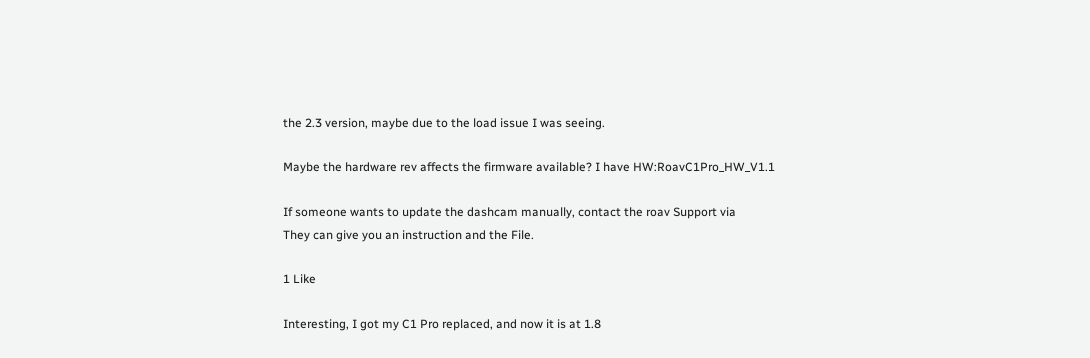the 2.3 version, maybe due to the load issue I was seeing.

Maybe the hardware rev affects the firmware available? I have HW:RoavC1Pro_HW_V1.1

If someone wants to update the dashcam manually, contact the roav Support via
They can give you an instruction and the File.

1 Like

Interesting, I got my C1 Pro replaced, and now it is at 1.8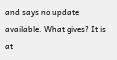and says no update available. What gives? It is at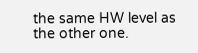the same HW level as the other one.